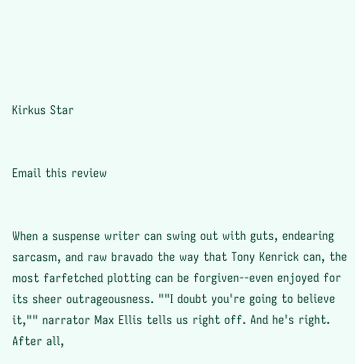Kirkus Star


Email this review


When a suspense writer can swing out with guts, endearing sarcasm, and raw bravado the way that Tony Kenrick can, the most farfetched plotting can be forgiven--even enjoyed for its sheer outrageousness. ""I doubt you're going to believe it,"" narrator Max Ellis tells us right off. And he's right. After all,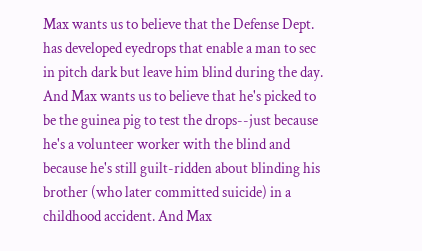Max wants us to believe that the Defense Dept. has developed eyedrops that enable a man to sec in pitch dark but leave him blind during the day. And Max wants us to believe that he's picked to be the guinea pig to test the drops--just because he's a volunteer worker with the blind and because he's still guilt-ridden about blinding his brother (who later committed suicide) in a childhood accident. And Max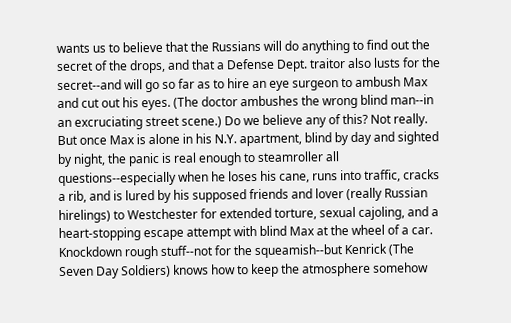wants us to believe that the Russians will do anything to find out the secret of the drops, and that a Defense Dept. traitor also lusts for the secret--and will go so far as to hire an eye surgeon to ambush Max and cut out his eyes. (The doctor ambushes the wrong blind man--in an excruciating street scene.) Do we believe any of this? Not really. But once Max is alone in his N.Y. apartment, blind by day and sighted by night, the panic is real enough to steamroller all questions--especially when he loses his cane, runs into traffic, cracks a rib, and is lured by his supposed friends and lover (really Russian hirelings) to Westchester for extended torture, sexual cajoling, and a heart-stopping escape attempt with blind Max at the wheel of a car. Knockdown rough stuff--not for the squeamish--but Kenrick (The Seven Day Soldiers) knows how to keep the atmosphere somehow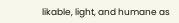likable, light, and humane as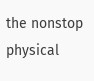the nonstop physical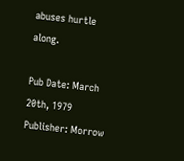abuses hurtle along.

Pub Date: March 20th, 1979
Publisher: Morrow